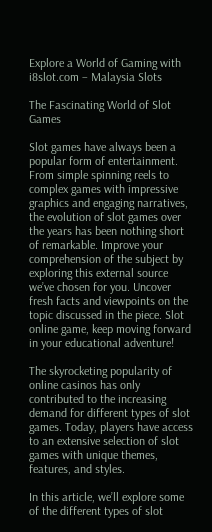Explore a World of Gaming with i8slot.com – Malaysia Slots

The Fascinating World of Slot Games

Slot games have always been a popular form of entertainment. From simple spinning reels to complex games with impressive graphics and engaging narratives, the evolution of slot games over the years has been nothing short of remarkable. Improve your comprehension of the subject by exploring this external source we’ve chosen for you. Uncover fresh facts and viewpoints on the topic discussed in the piece. Slot online game, keep moving forward in your educational adventure!

The skyrocketing popularity of online casinos has only contributed to the increasing demand for different types of slot games. Today, players have access to an extensive selection of slot games with unique themes, features, and styles.

In this article, we’ll explore some of the different types of slot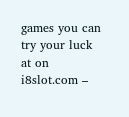games you can try your luck at on i8slot.com –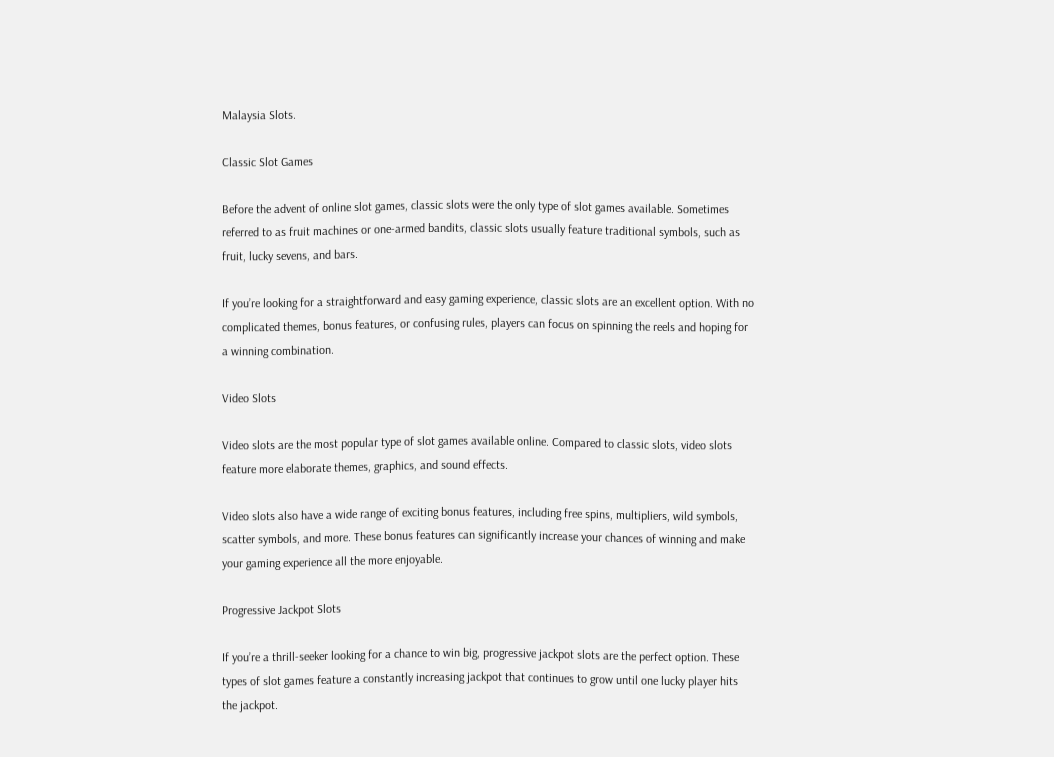Malaysia Slots.

Classic Slot Games

Before the advent of online slot games, classic slots were the only type of slot games available. Sometimes referred to as fruit machines or one-armed bandits, classic slots usually feature traditional symbols, such as fruit, lucky sevens, and bars.

If you’re looking for a straightforward and easy gaming experience, classic slots are an excellent option. With no complicated themes, bonus features, or confusing rules, players can focus on spinning the reels and hoping for a winning combination.

Video Slots

Video slots are the most popular type of slot games available online. Compared to classic slots, video slots feature more elaborate themes, graphics, and sound effects.

Video slots also have a wide range of exciting bonus features, including free spins, multipliers, wild symbols, scatter symbols, and more. These bonus features can significantly increase your chances of winning and make your gaming experience all the more enjoyable.

Progressive Jackpot Slots

If you’re a thrill-seeker looking for a chance to win big, progressive jackpot slots are the perfect option. These types of slot games feature a constantly increasing jackpot that continues to grow until one lucky player hits the jackpot.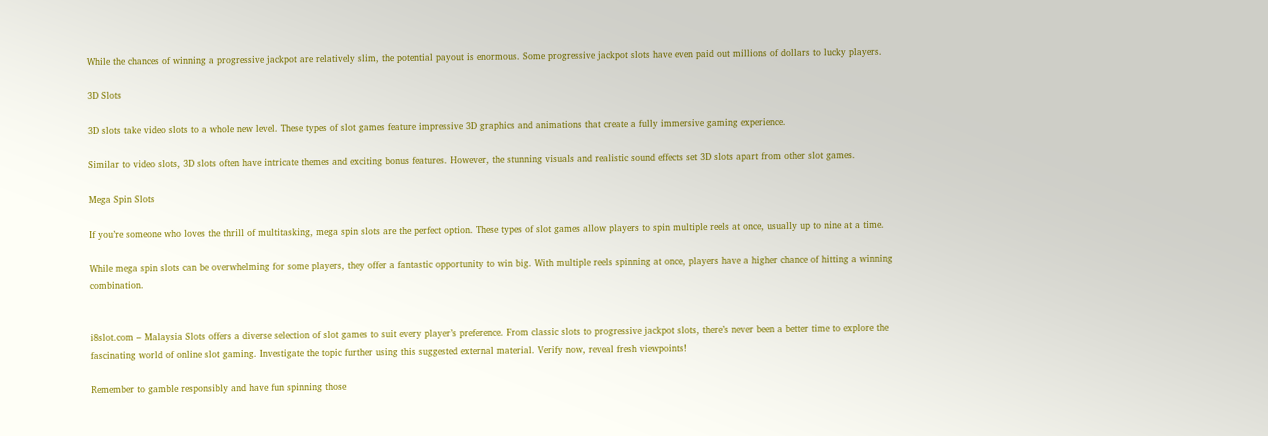While the chances of winning a progressive jackpot are relatively slim, the potential payout is enormous. Some progressive jackpot slots have even paid out millions of dollars to lucky players.

3D Slots

3D slots take video slots to a whole new level. These types of slot games feature impressive 3D graphics and animations that create a fully immersive gaming experience.

Similar to video slots, 3D slots often have intricate themes and exciting bonus features. However, the stunning visuals and realistic sound effects set 3D slots apart from other slot games.

Mega Spin Slots

If you’re someone who loves the thrill of multitasking, mega spin slots are the perfect option. These types of slot games allow players to spin multiple reels at once, usually up to nine at a time.

While mega spin slots can be overwhelming for some players, they offer a fantastic opportunity to win big. With multiple reels spinning at once, players have a higher chance of hitting a winning combination.


i8slot.com – Malaysia Slots offers a diverse selection of slot games to suit every player’s preference. From classic slots to progressive jackpot slots, there’s never been a better time to explore the fascinating world of online slot gaming. Investigate the topic further using this suggested external material. Verify now, reveal fresh viewpoints!

Remember to gamble responsibly and have fun spinning those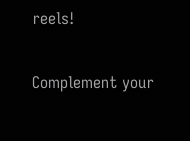reels!

Complement your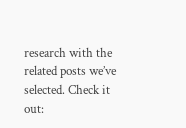research with the related posts we’ve selected. Check it out: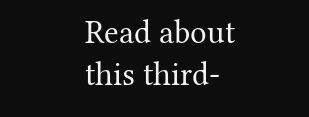Read about this third-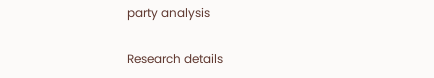party analysis

Research details